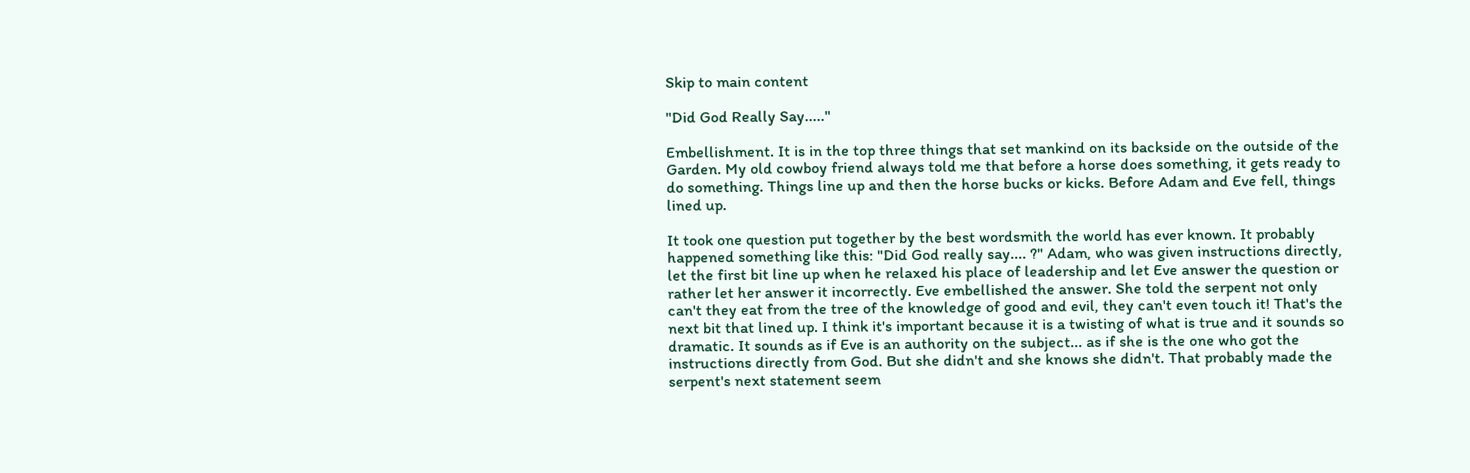Skip to main content

"Did God Really Say....."

Embellishment. It is in the top three things that set mankind on its backside on the outside of the Garden. My old cowboy friend always told me that before a horse does something, it gets ready to do something. Things line up and then the horse bucks or kicks. Before Adam and Eve fell, things lined up.

It took one question put together by the best wordsmith the world has ever known. It probably happened something like this: "Did God really say.... ?" Adam, who was given instructions directly, let the first bit line up when he relaxed his place of leadership and let Eve answer the question or rather let her answer it incorrectly. Eve embellished the answer. She told the serpent not only can't they eat from the tree of the knowledge of good and evil, they can't even touch it! That's the next bit that lined up. I think it's important because it is a twisting of what is true and it sounds so dramatic. It sounds as if Eve is an authority on the subject... as if she is the one who got the instructions directly from God. But she didn't and she knows she didn't. That probably made the serpent's next statement seem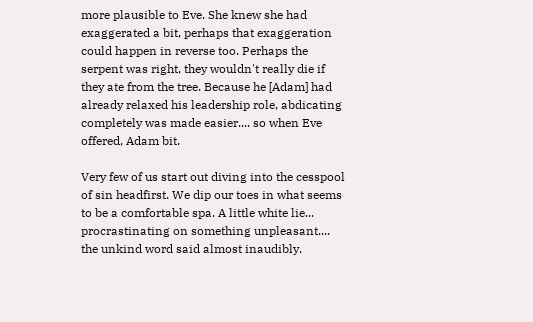more plausible to Eve. She knew she had exaggerated a bit, perhaps that exaggeration could happen in reverse too. Perhaps the serpent was right, they wouldn't really die if they ate from the tree. Because he [Adam] had already relaxed his leadership role, abdicating completely was made easier.... so when Eve offered, Adam bit.

Very few of us start out diving into the cesspool of sin headfirst. We dip our toes in what seems to be a comfortable spa. A little white lie... procrastinating on something unpleasant.... the unkind word said almost inaudibly.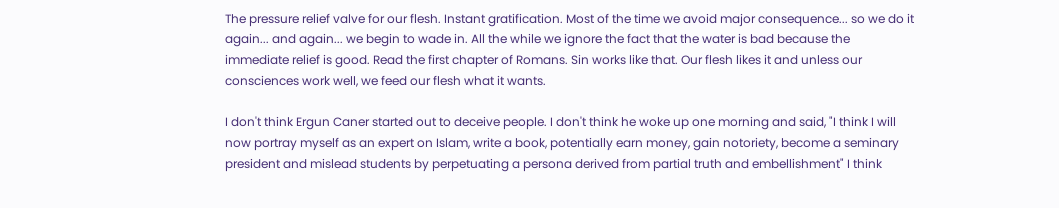The pressure relief valve for our flesh. Instant gratification. Most of the time we avoid major consequence... so we do it again... and again... we begin to wade in. All the while we ignore the fact that the water is bad because the immediate relief is good. Read the first chapter of Romans. Sin works like that. Our flesh likes it and unless our consciences work well, we feed our flesh what it wants.

I don't think Ergun Caner started out to deceive people. I don't think he woke up one morning and said, "I think I will now portray myself as an expert on Islam, write a book, potentially earn money, gain notoriety, become a seminary president and mislead students by perpetuating a persona derived from partial truth and embellishment" I think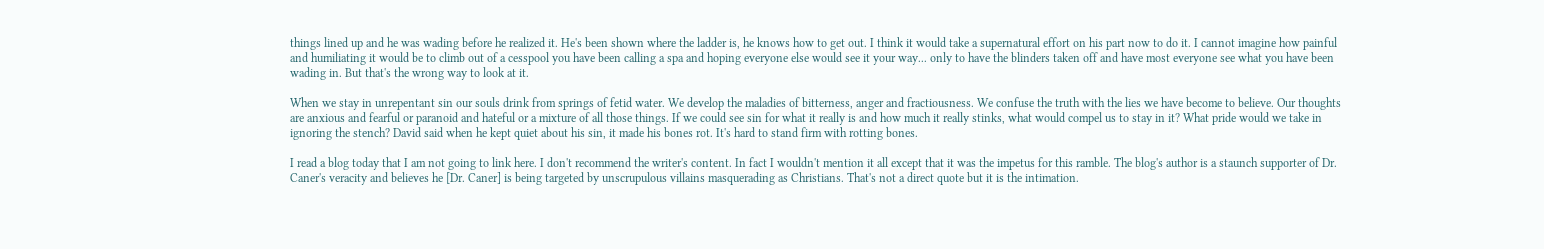things lined up and he was wading before he realized it. He's been shown where the ladder is, he knows how to get out. I think it would take a supernatural effort on his part now to do it. I cannot imagine how painful and humiliating it would be to climb out of a cesspool you have been calling a spa and hoping everyone else would see it your way... only to have the blinders taken off and have most everyone see what you have been wading in. But that's the wrong way to look at it.

When we stay in unrepentant sin our souls drink from springs of fetid water. We develop the maladies of bitterness, anger and fractiousness. We confuse the truth with the lies we have become to believe. Our thoughts are anxious and fearful or paranoid and hateful or a mixture of all those things. If we could see sin for what it really is and how much it really stinks, what would compel us to stay in it? What pride would we take in ignoring the stench? David said when he kept quiet about his sin, it made his bones rot. It's hard to stand firm with rotting bones.

I read a blog today that I am not going to link here. I don't recommend the writer's content. In fact I wouldn't mention it all except that it was the impetus for this ramble. The blog's author is a staunch supporter of Dr. Caner's veracity and believes he [Dr. Caner] is being targeted by unscrupulous villains masquerading as Christians. That's not a direct quote but it is the intimation.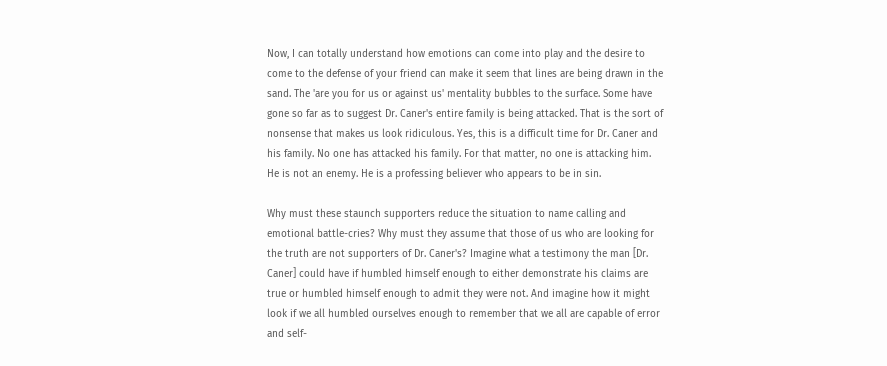Now, I can totally understand how emotions can come into play and the desire to come to the defense of your friend can make it seem that lines are being drawn in the sand. The 'are you for us or against us' mentality bubbles to the surface. Some have gone so far as to suggest Dr. Caner's entire family is being attacked. That is the sort of nonsense that makes us look ridiculous. Yes, this is a difficult time for Dr. Caner and his family. No one has attacked his family. For that matter, no one is attacking him. He is not an enemy. He is a professing believer who appears to be in sin.

Why must these staunch supporters reduce the situation to name calling and emotional battle-cries? Why must they assume that those of us who are looking for the truth are not supporters of Dr. Caner's? Imagine what a testimony the man [Dr. Caner] could have if humbled himself enough to either demonstrate his claims are true or humbled himself enough to admit they were not. And imagine how it might look if we all humbled ourselves enough to remember that we all are capable of error and self-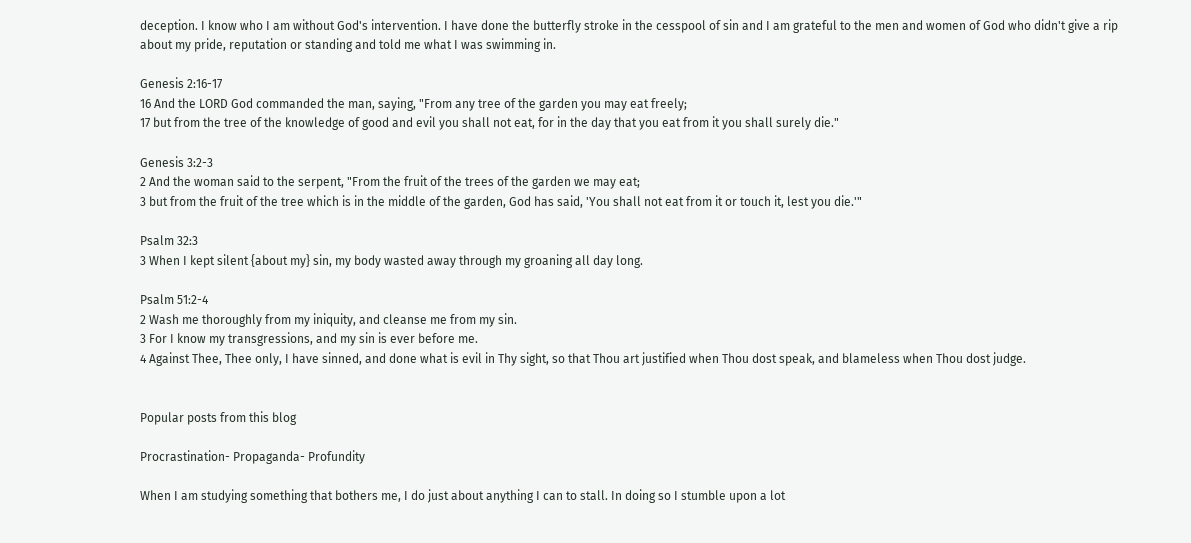deception. I know who I am without God's intervention. I have done the butterfly stroke in the cesspool of sin and I am grateful to the men and women of God who didn't give a rip about my pride, reputation or standing and told me what I was swimming in.

Genesis 2:16-17
16 And the LORD God commanded the man, saying, "From any tree of the garden you may eat freely;
17 but from the tree of the knowledge of good and evil you shall not eat, for in the day that you eat from it you shall surely die."

Genesis 3:2-3
2 And the woman said to the serpent, "From the fruit of the trees of the garden we may eat;
3 but from the fruit of the tree which is in the middle of the garden, God has said, 'You shall not eat from it or touch it, lest you die.'"

Psalm 32:3
3 When I kept silent {about my} sin, my body wasted away through my groaning all day long.

Psalm 51:2-4
2 Wash me thoroughly from my iniquity, and cleanse me from my sin.
3 For I know my transgressions, and my sin is ever before me.
4 Against Thee, Thee only, I have sinned, and done what is evil in Thy sight, so that Thou art justified when Thou dost speak, and blameless when Thou dost judge.


Popular posts from this blog

Procrastination- Propaganda- Profundity

When I am studying something that bothers me, I do just about anything I can to stall. In doing so I stumble upon a lot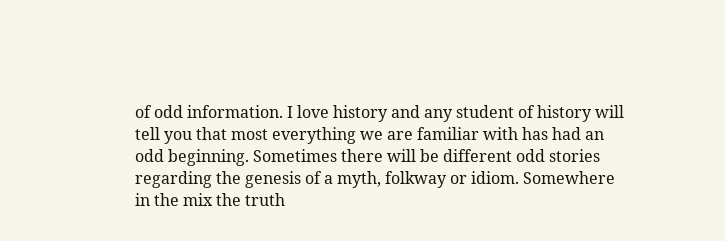of odd information. I love history and any student of history will tell you that most everything we are familiar with has had an odd beginning. Sometimes there will be different odd stories regarding the genesis of a myth, folkway or idiom. Somewhere in the mix the truth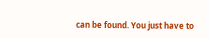can be found. You just have to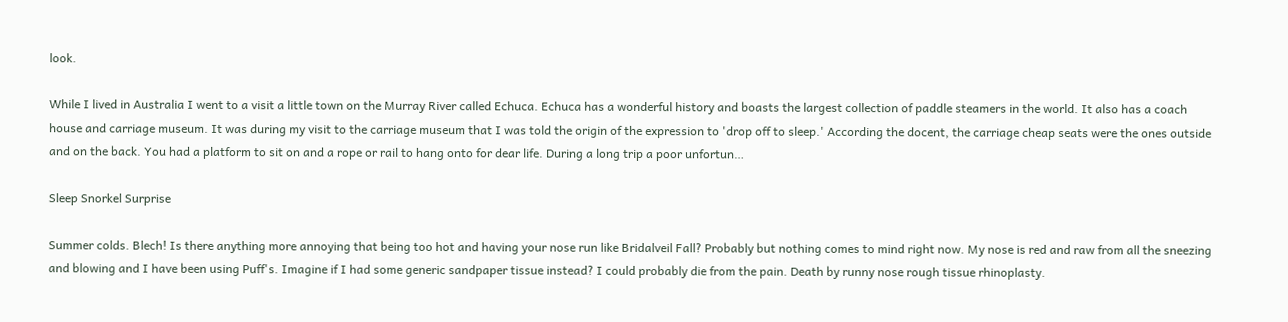look.

While I lived in Australia I went to a visit a little town on the Murray River called Echuca. Echuca has a wonderful history and boasts the largest collection of paddle steamers in the world. It also has a coach house and carriage museum. It was during my visit to the carriage museum that I was told the origin of the expression to 'drop off to sleep.' According the docent, the carriage cheap seats were the ones outside and on the back. You had a platform to sit on and a rope or rail to hang onto for dear life. During a long trip a poor unfortun…

Sleep Snorkel Surprise

Summer colds. Blech! Is there anything more annoying that being too hot and having your nose run like Bridalveil Fall? Probably but nothing comes to mind right now. My nose is red and raw from all the sneezing and blowing and I have been using Puff's. Imagine if I had some generic sandpaper tissue instead? I could probably die from the pain. Death by runny nose rough tissue rhinoplasty.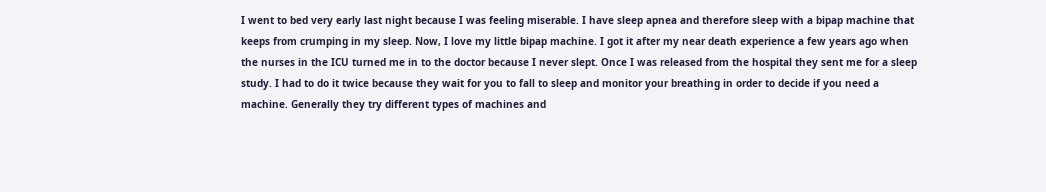I went to bed very early last night because I was feeling miserable. I have sleep apnea and therefore sleep with a bipap machine that keeps from crumping in my sleep. Now, I love my little bipap machine. I got it after my near death experience a few years ago when the nurses in the ICU turned me in to the doctor because I never slept. Once I was released from the hospital they sent me for a sleep study. I had to do it twice because they wait for you to fall to sleep and monitor your breathing in order to decide if you need a machine. Generally they try different types of machines and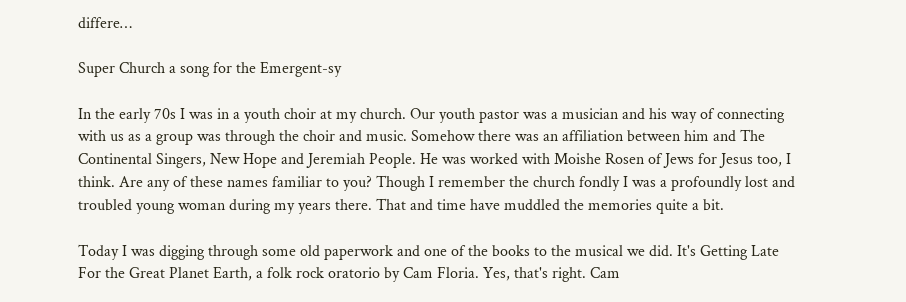differe…

Super Church a song for the Emergent-sy

In the early 70s I was in a youth choir at my church. Our youth pastor was a musician and his way of connecting with us as a group was through the choir and music. Somehow there was an affiliation between him and The Continental Singers, New Hope and Jeremiah People. He was worked with Moishe Rosen of Jews for Jesus too, I think. Are any of these names familiar to you? Though I remember the church fondly I was a profoundly lost and troubled young woman during my years there. That and time have muddled the memories quite a bit.

Today I was digging through some old paperwork and one of the books to the musical we did. It's Getting Late For the Great Planet Earth, a folk rock oratorio by Cam Floria. Yes, that's right. Cam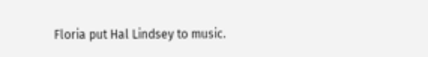Floria put Hal Lindsey to music.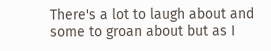There's a lot to laugh about and some to groan about but as I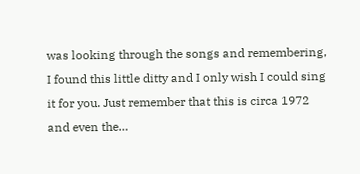was looking through the songs and remembering, I found this little ditty and I only wish I could sing it for you. Just remember that this is circa 1972 and even the…